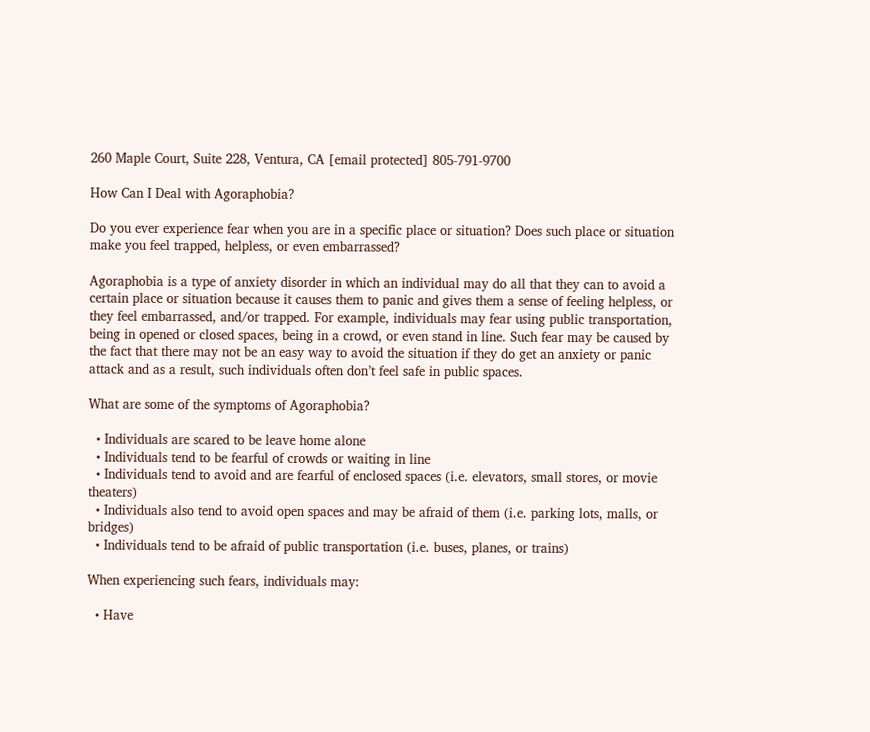260 Maple Court, Suite 228, Ventura, CA [email protected] 805-791-9700

How Can I Deal with Agoraphobia?

Do you ever experience fear when you are in a specific place or situation? Does such place or situation make you feel trapped, helpless, or even embarrassed?

Agoraphobia is a type of anxiety disorder in which an individual may do all that they can to avoid a certain place or situation because it causes them to panic and gives them a sense of feeling helpless, or they feel embarrassed, and/or trapped. For example, individuals may fear using public transportation, being in opened or closed spaces, being in a crowd, or even stand in line. Such fear may be caused by the fact that there may not be an easy way to avoid the situation if they do get an anxiety or panic attack and as a result, such individuals often don’t feel safe in public spaces.

What are some of the symptoms of Agoraphobia?

  • Individuals are scared to be leave home alone
  • Individuals tend to be fearful of crowds or waiting in line
  • Individuals tend to avoid and are fearful of enclosed spaces (i.e. elevators, small stores, or movie theaters)
  • Individuals also tend to avoid open spaces and may be afraid of them (i.e. parking lots, malls, or bridges)
  • Individuals tend to be afraid of public transportation (i.e. buses, planes, or trains)

When experiencing such fears, individuals may:

  • Have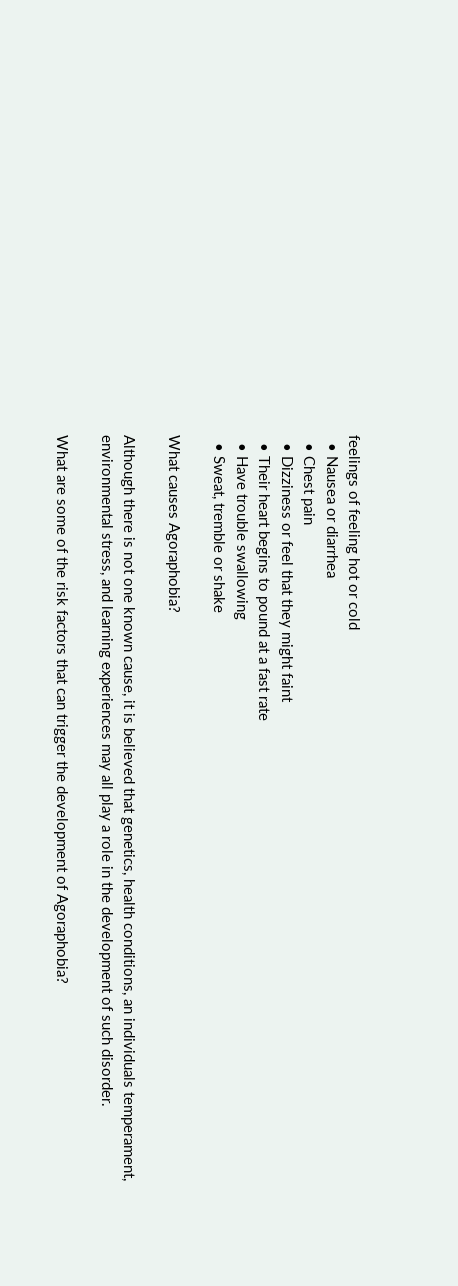feelings of feeling hot or cold
  • Nausea or diarrhea
  • Chest pain
  • Dizziness or feel that they might faint
  • Their heart begins to pound at a fast rate
  • Have trouble swallowing
  • Sweat, tremble or shake

What causes Agoraphobia?

Although there is not one known cause, it is believed that genetics, health conditions, an individuals temperament, environmental stress, and learning experiences may all play a role in the development of such disorder.

What are some of the risk factors that can trigger the development of Agoraphobia?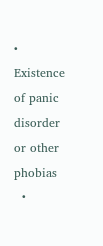• Existence of panic disorder or other phobias
  •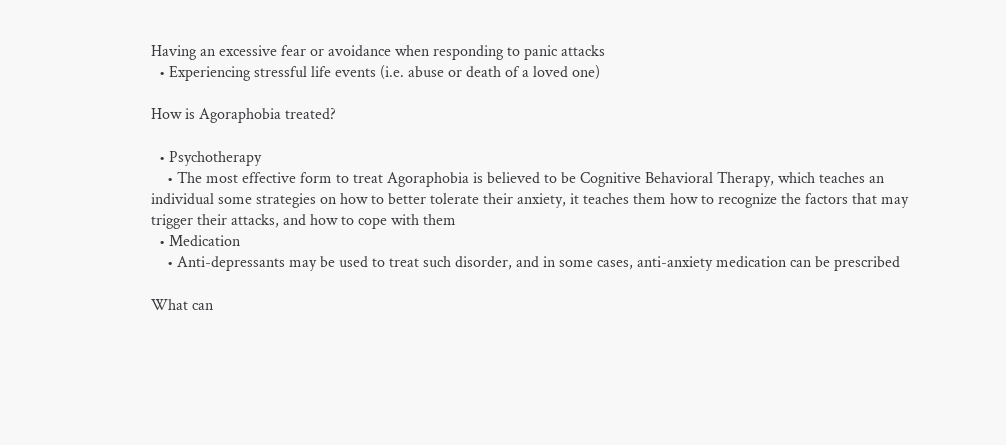Having an excessive fear or avoidance when responding to panic attacks
  • Experiencing stressful life events (i.e. abuse or death of a loved one)

How is Agoraphobia treated?

  • Psychotherapy
    • The most effective form to treat Agoraphobia is believed to be Cognitive Behavioral Therapy, which teaches an individual some strategies on how to better tolerate their anxiety, it teaches them how to recognize the factors that may trigger their attacks, and how to cope with them
  • Medication
    • Anti-depressants may be used to treat such disorder, and in some cases, anti-anxiety medication can be prescribed

What can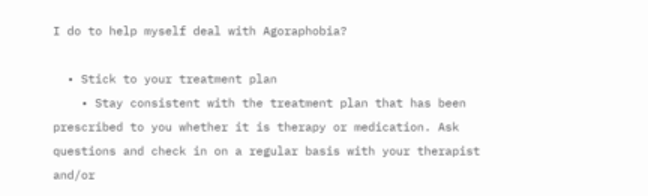I do to help myself deal with Agoraphobia?

  • Stick to your treatment plan
    • Stay consistent with the treatment plan that has been prescribed to you whether it is therapy or medication. Ask questions and check in on a regular basis with your therapist and/or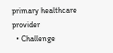primary healthcare provider
  • Challenge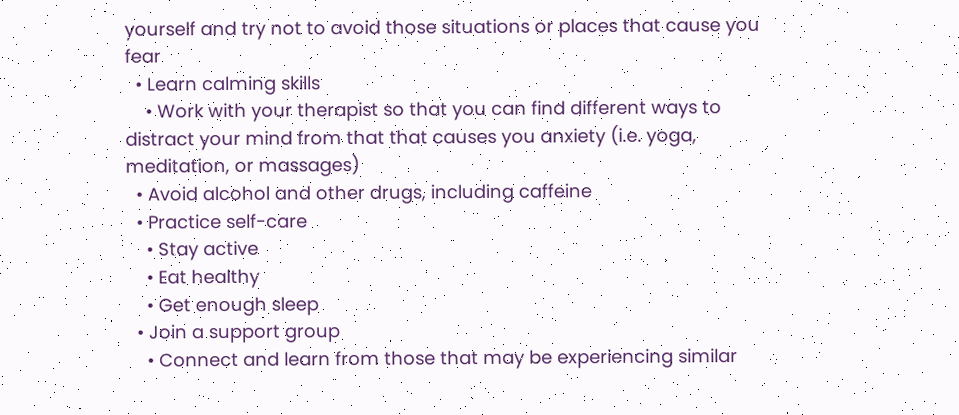yourself and try not to avoid those situations or places that cause you fear
  • Learn calming skills
    • Work with your therapist so that you can find different ways to distract your mind from that that causes you anxiety (i.e. yoga, meditation, or massages)
  • Avoid alcohol and other drugs, including caffeine
  • Practice self-care
    • Stay active
    • Eat healthy
    • Get enough sleep
  • Join a support group
    • Connect and learn from those that may be experiencing similar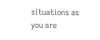situations as you are